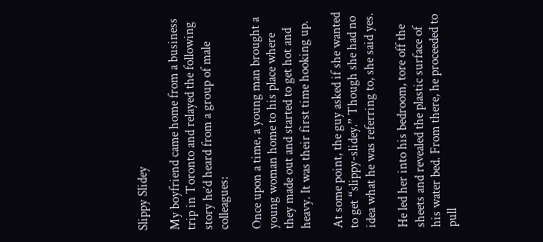Slippy Slidey

My boyfriend came home from a business trip in Toronto and relayed the following story he’d heard from a group of male colleagues:

Once upon a time, a young man brought a young woman home to his place where they made out and started to get hot and heavy. It was their first time hooking up.

At some point, the guy asked if she wanted to get “slippy-slidey.” Though she had no idea what he was referring to, she said yes.

He led her into his bedroom, tore off the sheets and revealed the plastic surface of his water bed. From there, he proceeded to pull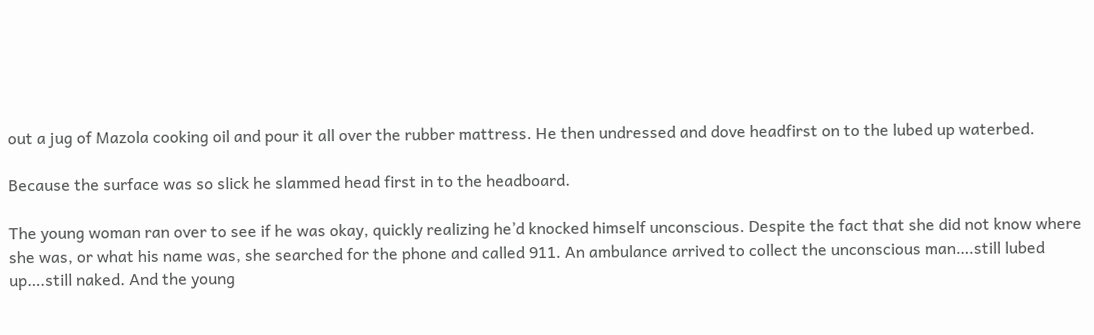out a jug of Mazola cooking oil and pour it all over the rubber mattress. He then undressed and dove headfirst on to the lubed up waterbed.

Because the surface was so slick he slammed head first in to the headboard.

The young woman ran over to see if he was okay, quickly realizing he’d knocked himself unconscious. Despite the fact that she did not know where she was, or what his name was, she searched for the phone and called 911. An ambulance arrived to collect the unconscious man….still lubed up….still naked. And the young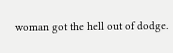woman got the hell out of dodge.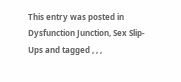This entry was posted in Dysfunction Junction, Sex Slip-Ups and tagged , , ,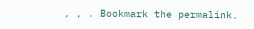, , . Bookmark the permalink.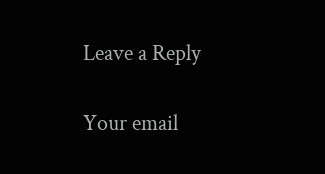Leave a Reply

Your email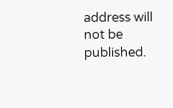address will not be published.